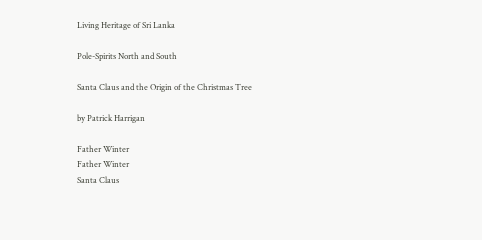Living Heritage of Sri Lanka

Pole-Spirits North and South

Santa Claus and the Origin of the Christmas Tree

by Patrick Harrigan

Father Winter
Father Winter
Santa Claus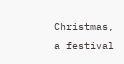Christmas, a festival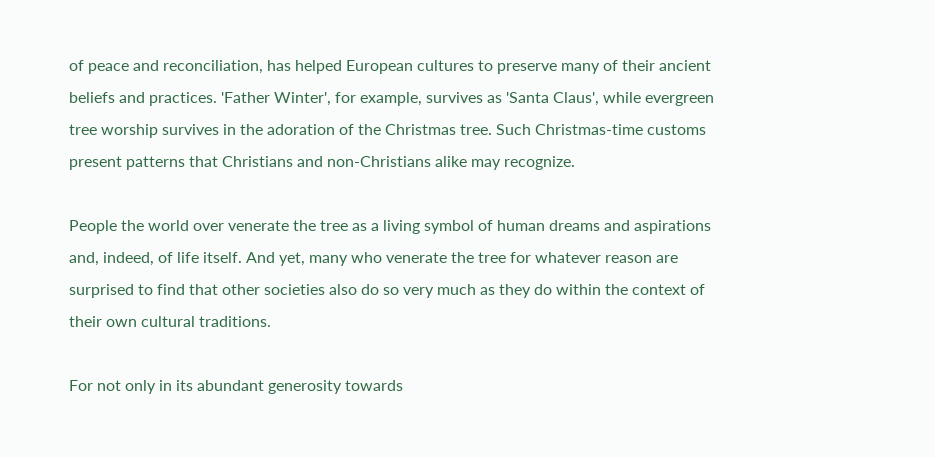of peace and reconciliation, has helped European cultures to preserve many of their ancient beliefs and practices. 'Father Winter', for example, survives as 'Santa Claus', while evergreen tree worship survives in the adoration of the Christmas tree. Such Christmas-time customs present patterns that Christians and non-Christians alike may recognize.

People the world over venerate the tree as a living symbol of human dreams and aspirations and, indeed, of life itself. And yet, many who venerate the tree for whatever reason are surprised to find that other societies also do so very much as they do within the context of their own cultural traditions.

For not only in its abundant generosity towards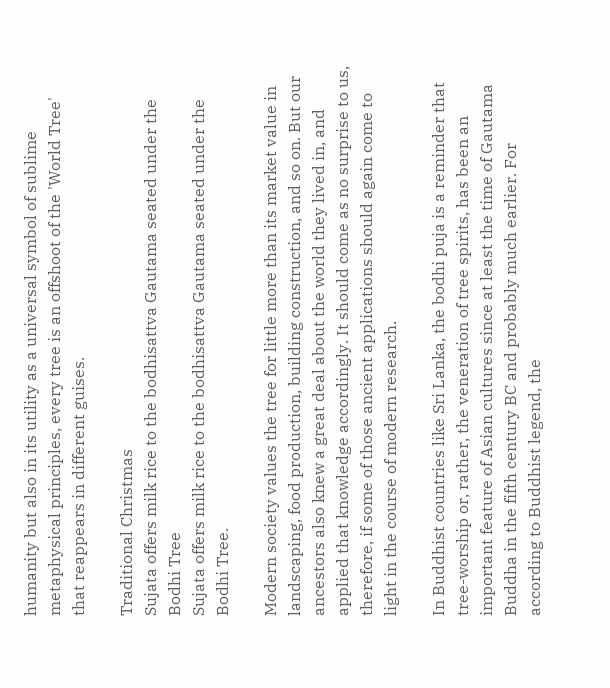humanity but also in its utility as a universal symbol of sublime metaphysical principles, every tree is an offshoot of the 'World Tree' that reappears in different guises.

Traditional Christmas
Sujata offers milk rice to the bodhisattva Gautama seated under the Bodhi Tree
Sujata offers milk rice to the bodhisattva Gautama seated under the Bodhi Tree.

Modern society values the tree for little more than its market value in landscaping, food production, building construction, and so on. But our ancestors also knew a great deal about the world they lived in, and applied that knowledge accordingly. It should come as no surprise to us, therefore, if some of those ancient applications should again come to light in the course of modern research.

In Buddhist countries like Sri Lanka, the bodhi puja is a reminder that tree-worship or, rather, the veneration of tree spirits, has been an important feature of Asian cultures since at least the time of Gautama Buddha in the fifth century BC and probably much earlier. For according to Buddhist legend, the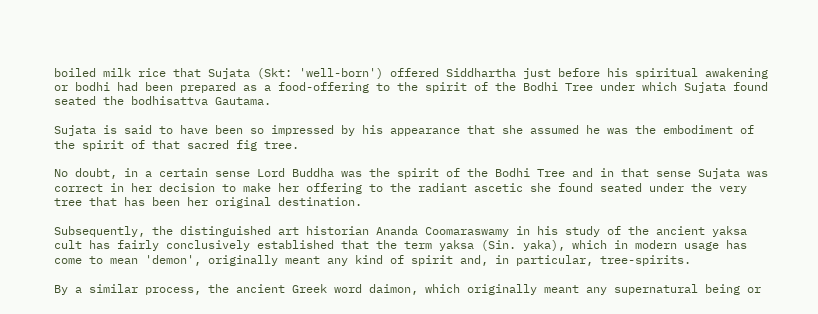boiled milk rice that Sujata (Skt: 'well-born') offered Siddhartha just before his spiritual awakening or bodhi had been prepared as a food-offering to the spirit of the Bodhi Tree under which Sujata found seated the bodhisattva Gautama.

Sujata is said to have been so impressed by his appearance that she assumed he was the embodiment of the spirit of that sacred fig tree.

No doubt, in a certain sense Lord Buddha was the spirit of the Bodhi Tree and in that sense Sujata was correct in her decision to make her offering to the radiant ascetic she found seated under the very tree that has been her original destination.

Subsequently, the distinguished art historian Ananda Coomaraswamy in his study of the ancient yaksa cult has fairly conclusively established that the term yaksa (Sin. yaka), which in modern usage has come to mean 'demon', originally meant any kind of spirit and, in particular, tree-spirits.

By a similar process, the ancient Greek word daimon, which originally meant any supernatural being or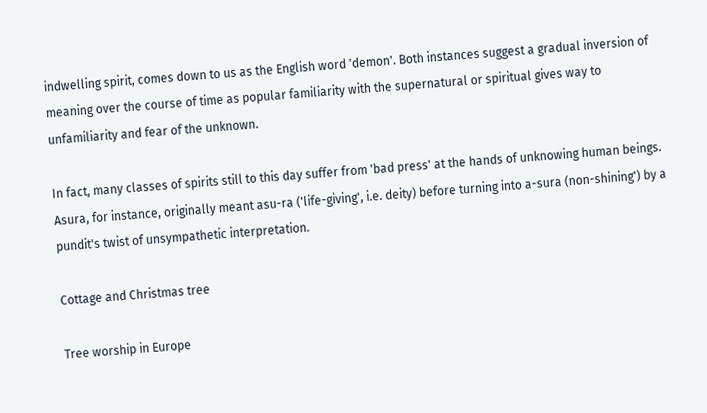indwelling spirit, comes down to us as the English word 'demon'. Both instances suggest a gradual inversion of meaning over the course of time as popular familiarity with the supernatural or spiritual gives way to unfamiliarity and fear of the unknown.

In fact, many classes of spirits still to this day suffer from 'bad press' at the hands of unknowing human beings. Asura, for instance, originally meant asu-ra ('life-giving', i.e. deity) before turning into a-sura (non-shining') by a pundit's twist of unsympathetic interpretation.

Cottage and Christmas tree

Tree worship in Europe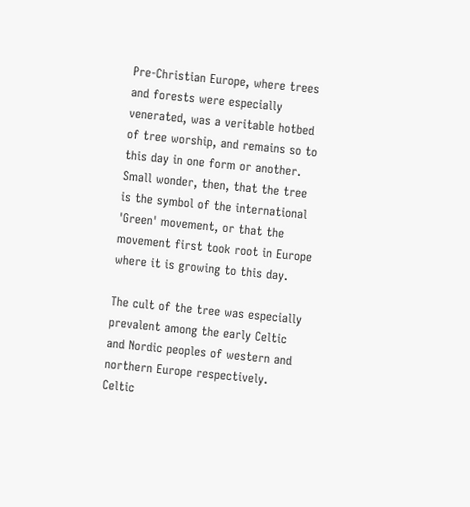Pre-Christian Europe, where trees and forests were especially venerated, was a veritable hotbed of tree worship, and remains so to this day in one form or another. Small wonder, then, that the tree is the symbol of the international 'Green' movement, or that the movement first took root in Europe where it is growing to this day.

The cult of the tree was especially prevalent among the early Celtic and Nordic peoples of western and northern Europe respectively. Celtic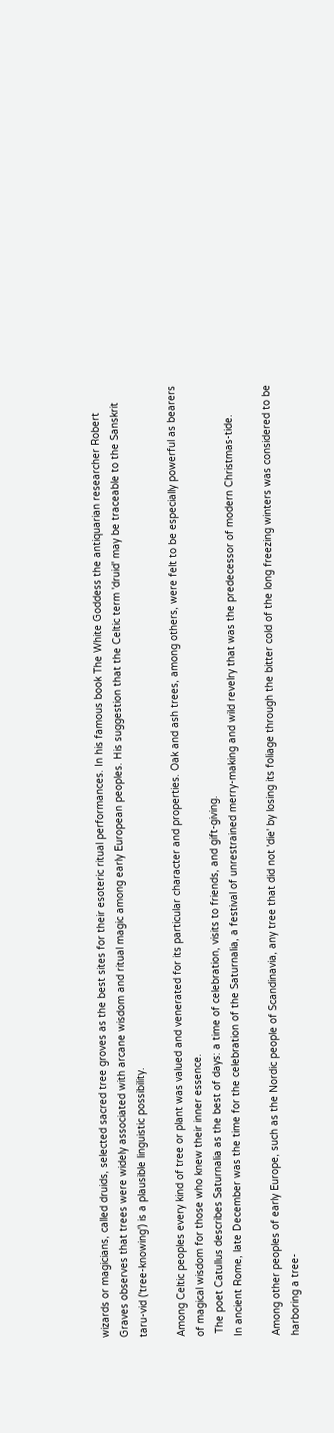wizards or magicians, called druids, selected sacred tree groves as the best sites for their esoteric ritual performances. In his famous book The White Goddess the antiquarian researcher Robert Graves observes that trees were widely associated with arcane wisdom and ritual magic among early European peoples. His suggestion that the Celtic term 'druid' may be traceable to the Sanskrit taru-vid ('tree-knowing') is a plausible linguistic possibility.

Among Celtic peoples every kind of tree or plant was valued and venerated for its particular character and properties. Oak and ash trees, among others, were felt to be especially powerful as bearers of magical wisdom for those who knew their inner essence.
 The poet Catullus describes Saturnalia as the best of days: a time of celebration, visits to friends, and gift-giving.
In ancient Rome, late December was the time for the celebration of the Saturnalia, a festival of unrestrained merry-making and wild revelry that was the predecessor of modern Christmas-tide.

Among other peoples of early Europe, such as the Nordic people of Scandinavia, any tree that did not 'die' by losing its foliage through the bitter cold of the long freezing winters was considered to be harboring a tree-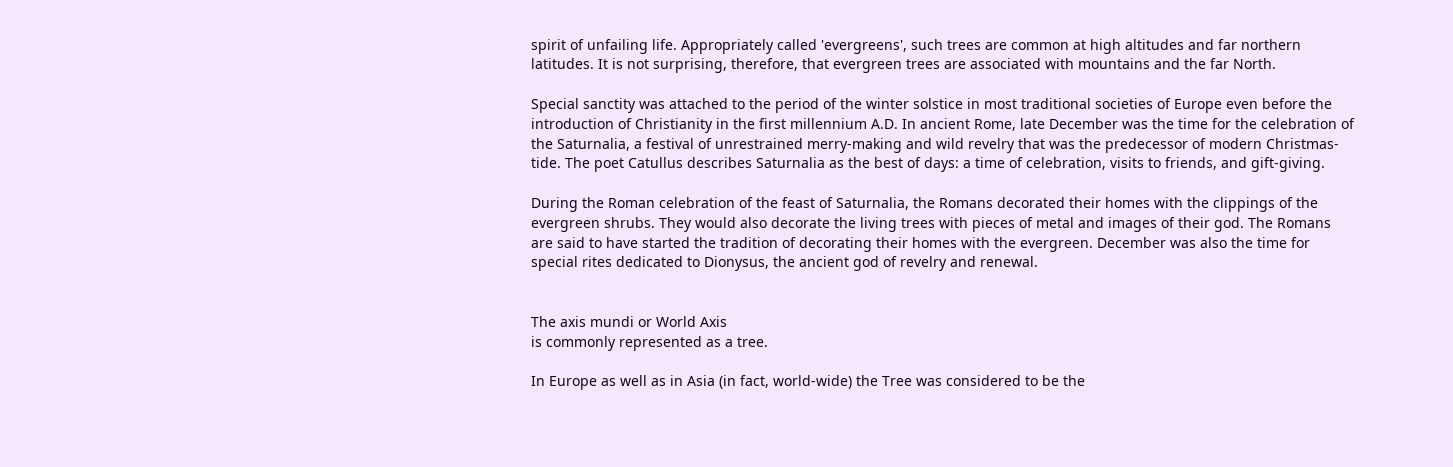spirit of unfailing life. Appropriately called 'evergreens', such trees are common at high altitudes and far northern latitudes. It is not surprising, therefore, that evergreen trees are associated with mountains and the far North.

Special sanctity was attached to the period of the winter solstice in most traditional societies of Europe even before the introduction of Christianity in the first millennium A.D. In ancient Rome, late December was the time for the celebration of the Saturnalia, a festival of unrestrained merry-making and wild revelry that was the predecessor of modern Christmas-tide. The poet Catullus describes Saturnalia as the best of days: a time of celebration, visits to friends, and gift-giving.

During the Roman celebration of the feast of Saturnalia, the Romans decorated their homes with the clippings of the evergreen shrubs. They would also decorate the living trees with pieces of metal and images of their god. The Romans are said to have started the tradition of decorating their homes with the evergreen. December was also the time for special rites dedicated to Dionysus, the ancient god of revelry and renewal.


The axis mundi or World Axis
is commonly represented as a tree.

In Europe as well as in Asia (in fact, world-wide) the Tree was considered to be the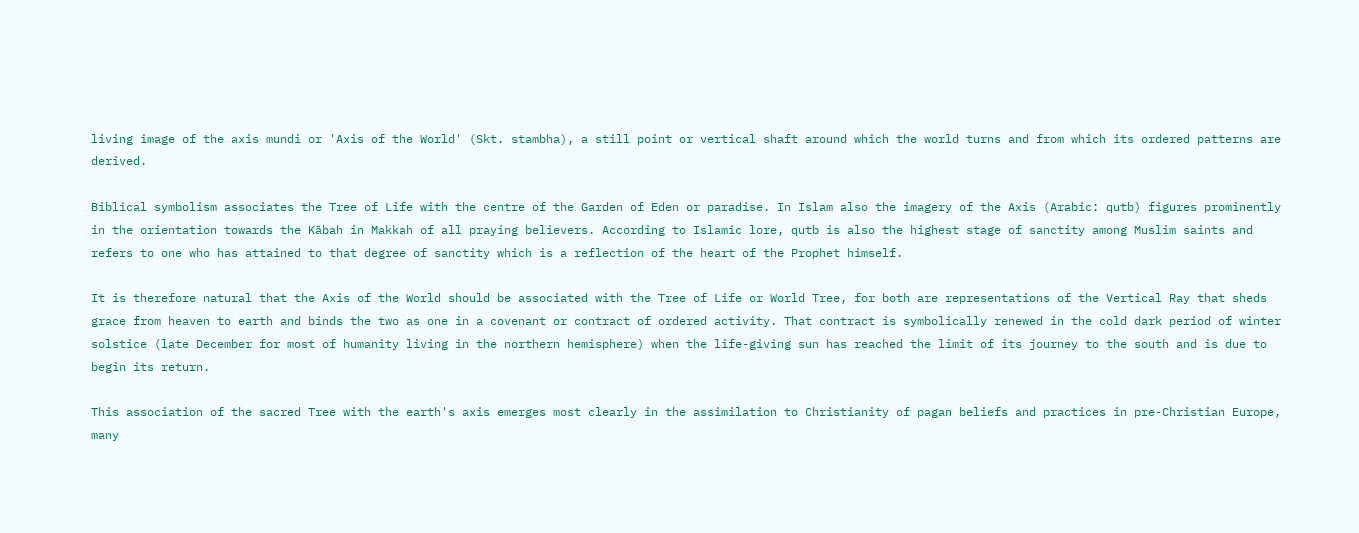living image of the axis mundi or 'Axis of the World' (Skt. stambha), a still point or vertical shaft around which the world turns and from which its ordered patterns are derived.

Biblical symbolism associates the Tree of Life with the centre of the Garden of Eden or paradise. In Islam also the imagery of the Axis (Arabic: qutb) figures prominently in the orientation towards the Kābah in Makkah of all praying believers. According to Islamic lore, qutb is also the highest stage of sanctity among Muslim saints and refers to one who has attained to that degree of sanctity which is a reflection of the heart of the Prophet himself.

It is therefore natural that the Axis of the World should be associated with the Tree of Life or World Tree, for both are representations of the Vertical Ray that sheds grace from heaven to earth and binds the two as one in a covenant or contract of ordered activity. That contract is symbolically renewed in the cold dark period of winter solstice (late December for most of humanity living in the northern hemisphere) when the life-giving sun has reached the limit of its journey to the south and is due to begin its return.

This association of the sacred Tree with the earth's axis emerges most clearly in the assimilation to Christianity of pagan beliefs and practices in pre-Christian Europe, many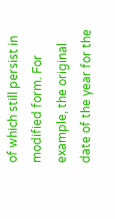of which still persist in modified form. For example, the original date of the year for the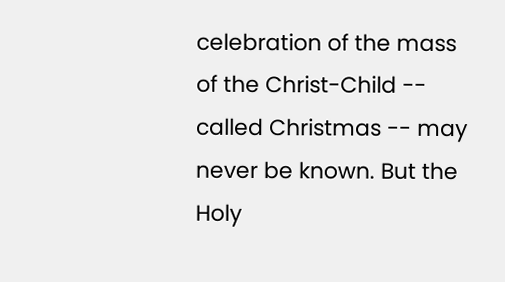celebration of the mass of the Christ-Child -- called Christmas -- may never be known. But the Holy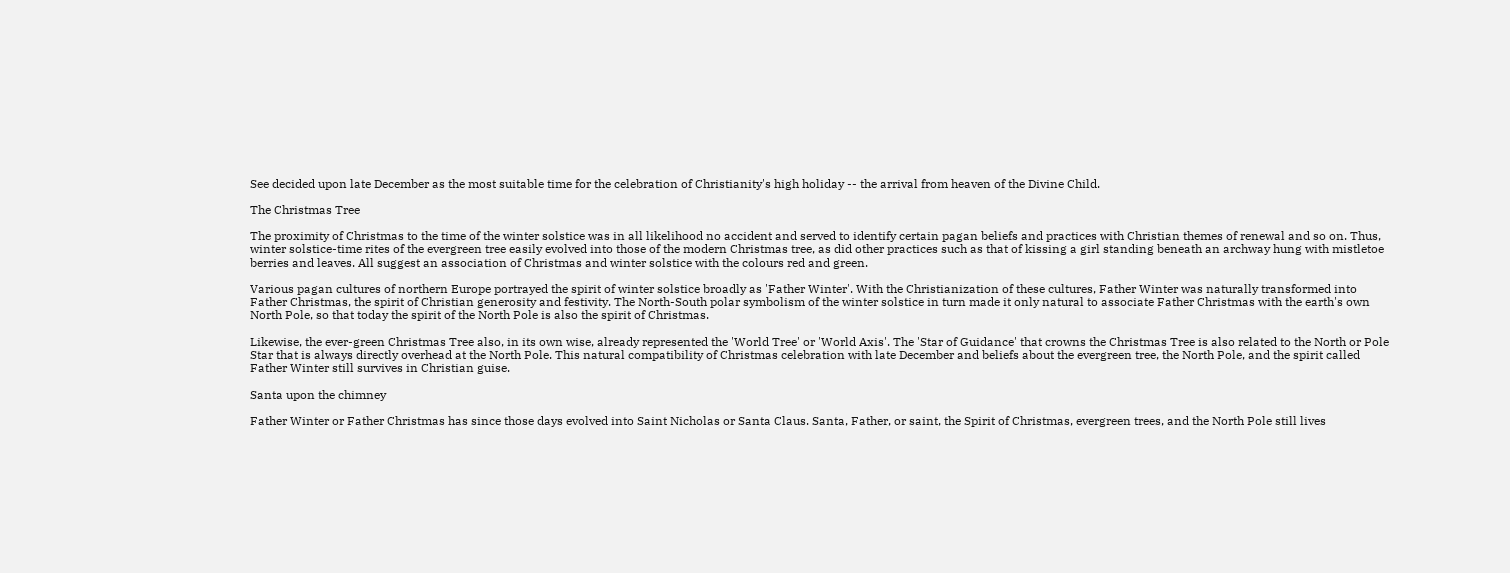See decided upon late December as the most suitable time for the celebration of Christianity's high holiday -- the arrival from heaven of the Divine Child.

The Christmas Tree

The proximity of Christmas to the time of the winter solstice was in all likelihood no accident and served to identify certain pagan beliefs and practices with Christian themes of renewal and so on. Thus, winter solstice-time rites of the evergreen tree easily evolved into those of the modern Christmas tree, as did other practices such as that of kissing a girl standing beneath an archway hung with mistletoe berries and leaves. All suggest an association of Christmas and winter solstice with the colours red and green.

Various pagan cultures of northern Europe portrayed the spirit of winter solstice broadly as 'Father Winter'. With the Christianization of these cultures, Father Winter was naturally transformed into Father Christmas, the spirit of Christian generosity and festivity. The North-South polar symbolism of the winter solstice in turn made it only natural to associate Father Christmas with the earth's own North Pole, so that today the spirit of the North Pole is also the spirit of Christmas.

Likewise, the ever-green Christmas Tree also, in its own wise, already represented the 'World Tree' or 'World Axis'. The 'Star of Guidance' that crowns the Christmas Tree is also related to the North or Pole Star that is always directly overhead at the North Pole. This natural compatibility of Christmas celebration with late December and beliefs about the evergreen tree, the North Pole, and the spirit called Father Winter still survives in Christian guise.

Santa upon the chimney

Father Winter or Father Christmas has since those days evolved into Saint Nicholas or Santa Claus. Santa, Father, or saint, the Spirit of Christmas, evergreen trees, and the North Pole still lives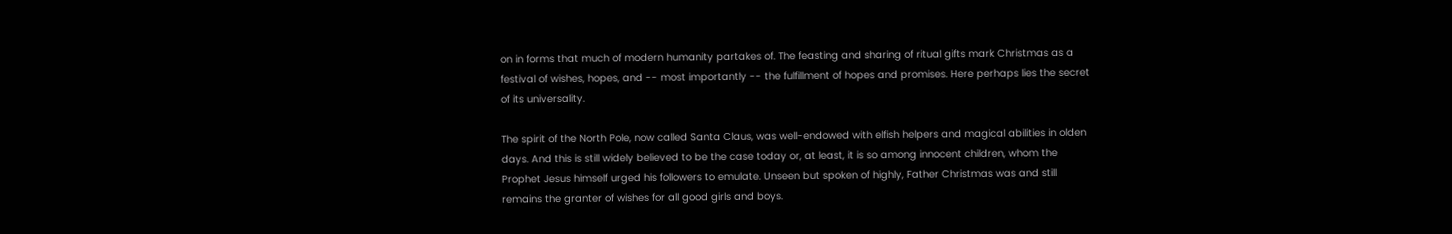on in forms that much of modern humanity partakes of. The feasting and sharing of ritual gifts mark Christmas as a festival of wishes, hopes, and -- most importantly -- the fulfillment of hopes and promises. Here perhaps lies the secret of its universality.

The spirit of the North Pole, now called Santa Claus, was well-endowed with elfish helpers and magical abilities in olden days. And this is still widely believed to be the case today or, at least, it is so among innocent children, whom the Prophet Jesus himself urged his followers to emulate. Unseen but spoken of highly, Father Christmas was and still remains the granter of wishes for all good girls and boys.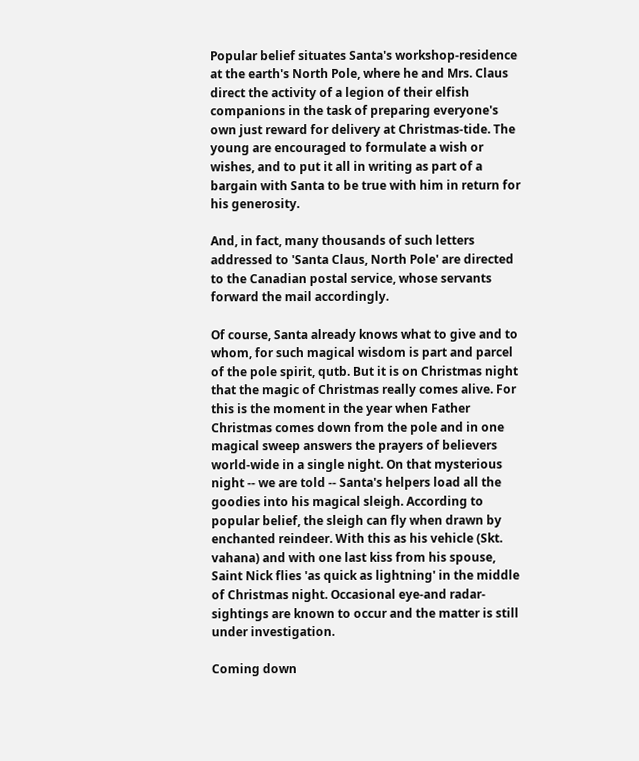Popular belief situates Santa's workshop-residence at the earth's North Pole, where he and Mrs. Claus direct the activity of a legion of their elfish companions in the task of preparing everyone's own just reward for delivery at Christmas-tide. The young are encouraged to formulate a wish or wishes, and to put it all in writing as part of a bargain with Santa to be true with him in return for his generosity.

And, in fact, many thousands of such letters addressed to 'Santa Claus, North Pole' are directed to the Canadian postal service, whose servants forward the mail accordingly.

Of course, Santa already knows what to give and to whom, for such magical wisdom is part and parcel of the pole spirit, qutb. But it is on Christmas night that the magic of Christmas really comes alive. For this is the moment in the year when Father Christmas comes down from the pole and in one magical sweep answers the prayers of believers world-wide in a single night. On that mysterious night -- we are told -- Santa's helpers load all the goodies into his magical sleigh. According to popular belief, the sleigh can fly when drawn by enchanted reindeer. With this as his vehicle (Skt. vahana) and with one last kiss from his spouse, Saint Nick flies 'as quick as lightning' in the middle of Christmas night. Occasional eye-and radar-sightings are known to occur and the matter is still under investigation.

Coming down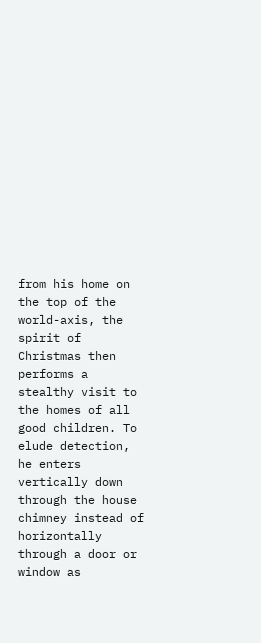from his home on the top of the world-axis, the spirit of Christmas then performs a stealthy visit to the homes of all good children. To elude detection, he enters vertically down through the house chimney instead of horizontally through a door or window as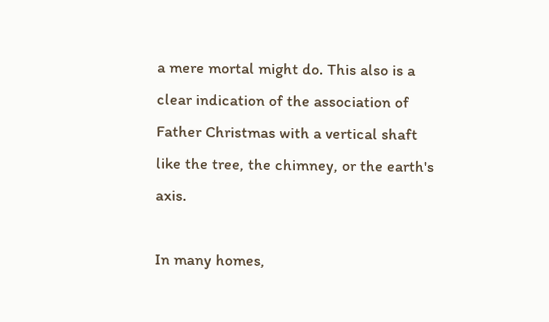a mere mortal might do. This also is a clear indication of the association of Father Christmas with a vertical shaft like the tree, the chimney, or the earth's axis.

In many homes,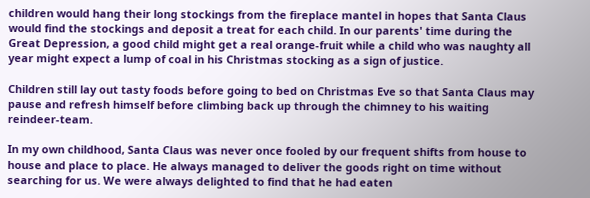children would hang their long stockings from the fireplace mantel in hopes that Santa Claus would find the stockings and deposit a treat for each child. In our parents' time during the Great Depression, a good child might get a real orange-fruit while a child who was naughty all year might expect a lump of coal in his Christmas stocking as a sign of justice.

Children still lay out tasty foods before going to bed on Christmas Eve so that Santa Claus may pause and refresh himself before climbing back up through the chimney to his waiting reindeer-team.

In my own childhood, Santa Claus was never once fooled by our frequent shifts from house to house and place to place. He always managed to deliver the goods right on time without searching for us. We were always delighted to find that he had eaten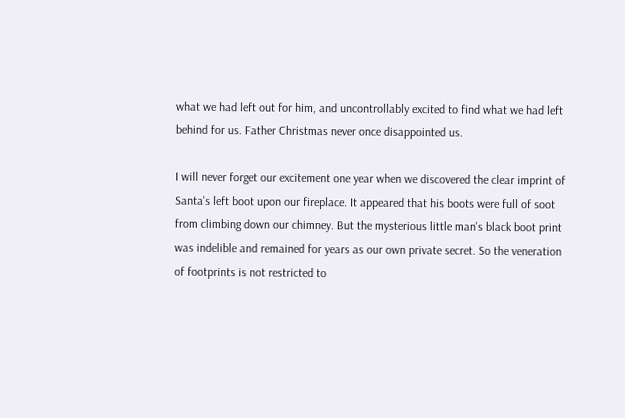what we had left out for him, and uncontrollably excited to find what we had left behind for us. Father Christmas never once disappointed us.

I will never forget our excitement one year when we discovered the clear imprint of Santa's left boot upon our fireplace. It appeared that his boots were full of soot from climbing down our chimney. But the mysterious little man's black boot print was indelible and remained for years as our own private secret. So the veneration of footprints is not restricted to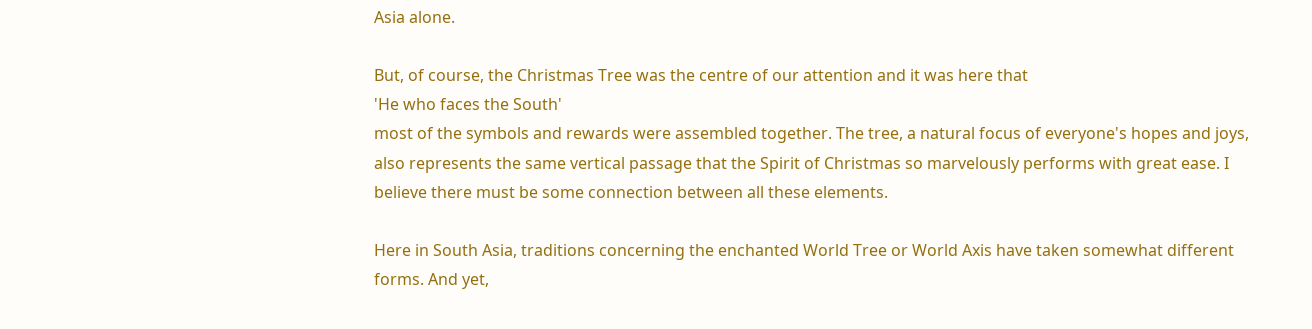Asia alone.

But, of course, the Christmas Tree was the centre of our attention and it was here that
'He who faces the South'
most of the symbols and rewards were assembled together. The tree, a natural focus of everyone's hopes and joys, also represents the same vertical passage that the Spirit of Christmas so marvelously performs with great ease. I believe there must be some connection between all these elements.

Here in South Asia, traditions concerning the enchanted World Tree or World Axis have taken somewhat different forms. And yet,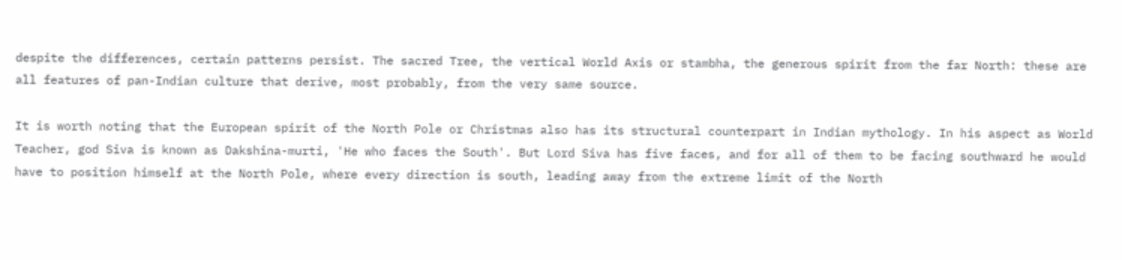despite the differences, certain patterns persist. The sacred Tree, the vertical World Axis or stambha, the generous spirit from the far North: these are all features of pan-Indian culture that derive, most probably, from the very same source.

It is worth noting that the European spirit of the North Pole or Christmas also has its structural counterpart in Indian mythology. In his aspect as World Teacher, god Siva is known as Dakshina-murti, 'He who faces the South'. But Lord Siva has five faces, and for all of them to be facing southward he would have to position himself at the North Pole, where every direction is south, leading away from the extreme limit of the North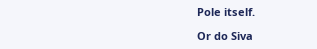Pole itself.

Or do Siva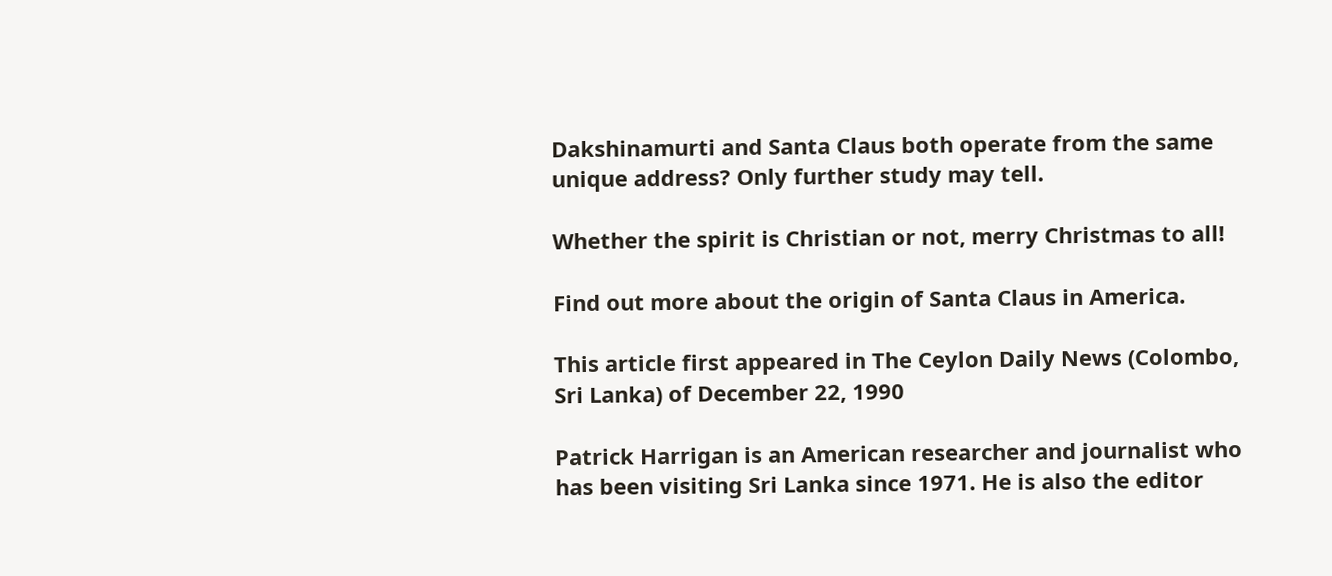Dakshinamurti and Santa Claus both operate from the same unique address? Only further study may tell.

Whether the spirit is Christian or not, merry Christmas to all!

Find out more about the origin of Santa Claus in America.

This article first appeared in The Ceylon Daily News (Colombo, Sri Lanka) of December 22, 1990

Patrick Harrigan is an American researcher and journalist who has been visiting Sri Lanka since 1971. He is also the editor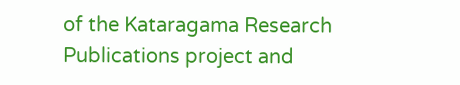of the Kataragama Research Publications project and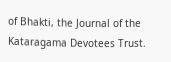of Bhakti, the Journal of the Kataragama Devotees Trust.